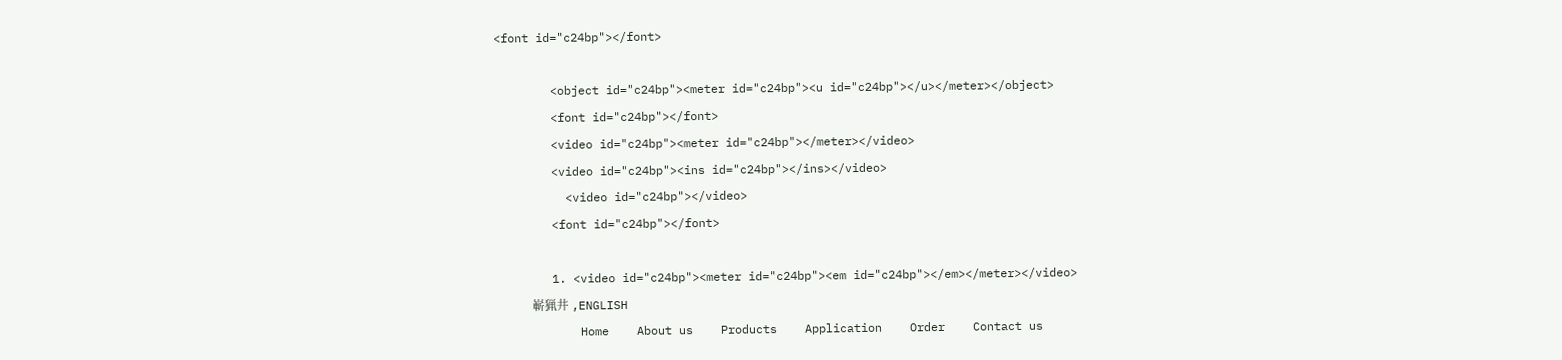<font id="c24bp"></font>

        <object id="c24bp"><meter id="c24bp"><u id="c24bp"></u></meter></object>
        <font id="c24bp"></font>
        <video id="c24bp"><meter id="c24bp"></meter></video>
        <video id="c24bp"><ins id="c24bp"></ins></video>
          <video id="c24bp"></video>
        <font id="c24bp"></font>

        1. <video id="c24bp"><meter id="c24bp"><em id="c24bp"></em></meter></video>
            嶄猟井 ,ENGLISH
            Home    About us    Products    Application    Order    Contact us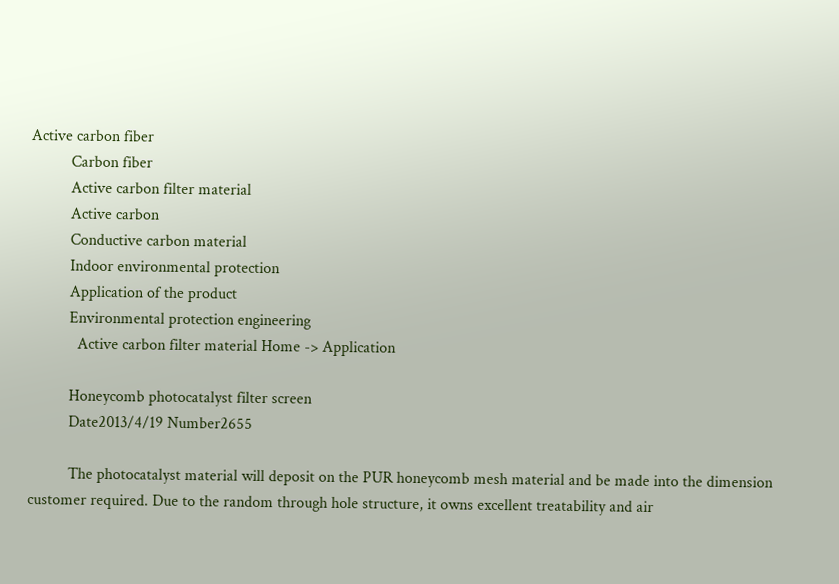Active carbon fiber
          Carbon fiber
          Active carbon filter material
          Active carbon
          Conductive carbon material
          Indoor environmental protection
          Application of the product
          Environmental protection engineering
            Active carbon filter material Home -> Application

          Honeycomb photocatalyst filter screen
          Date2013/4/19 Number2655

          The photocatalyst material will deposit on the PUR honeycomb mesh material and be made into the dimension customer required. Due to the random through hole structure, it owns excellent treatability and air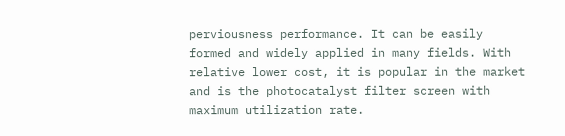perviousness performance. It can be easily formed and widely applied in many fields. With relative lower cost, it is popular in the market and is the photocatalyst filter screen with maximum utilization rate.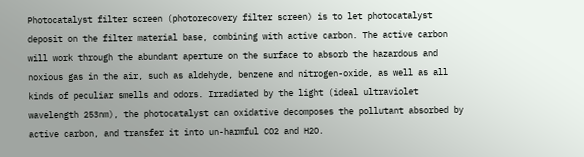Photocatalyst filter screen (photorecovery filter screen) is to let photocatalyst deposit on the filter material base, combining with active carbon. The active carbon will work through the abundant aperture on the surface to absorb the hazardous and noxious gas in the air, such as aldehyde, benzene and nitrogen-oxide, as well as all kinds of peculiar smells and odors. Irradiated by the light (ideal ultraviolet wavelength 253nm), the photocatalyst can oxidative decomposes the pollutant absorbed by active carbon, and transfer it into un-harmful CO2 and H2O.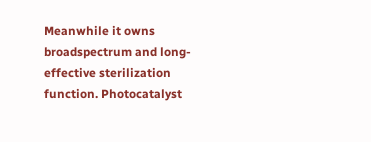Meanwhile it owns broadspectrum and long-effective sterilization function. Photocatalyst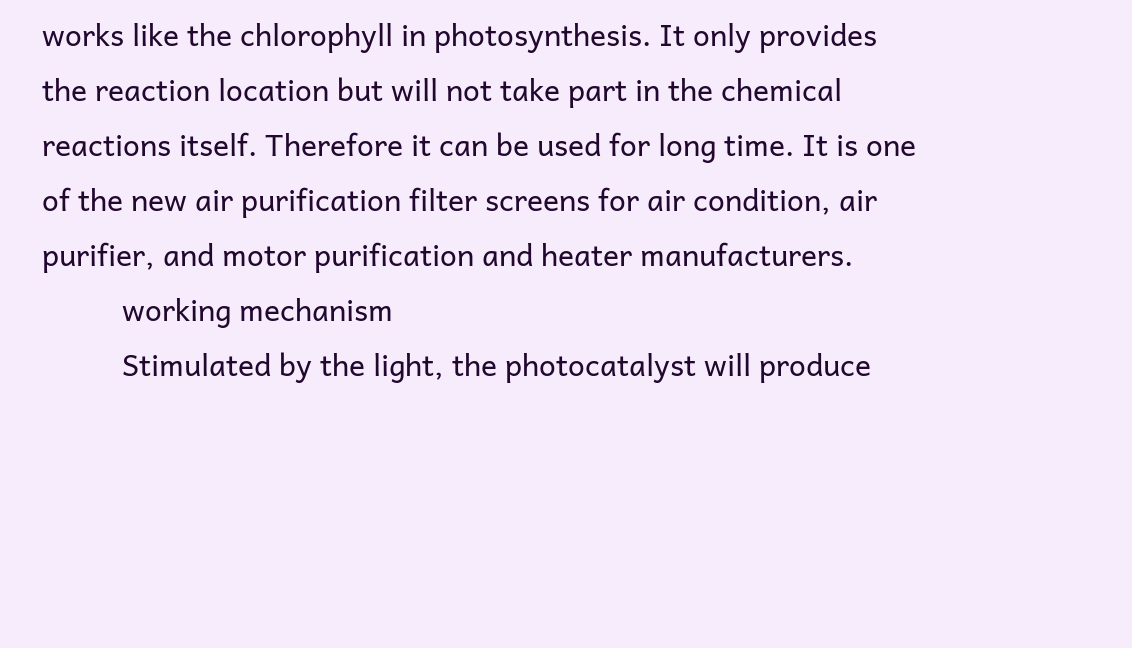works like the chlorophyll in photosynthesis. It only provides the reaction location but will not take part in the chemical reactions itself. Therefore it can be used for long time. It is one of the new air purification filter screens for air condition, air purifier, and motor purification and heater manufacturers.
          working mechanism
          Stimulated by the light, the photocatalyst will produce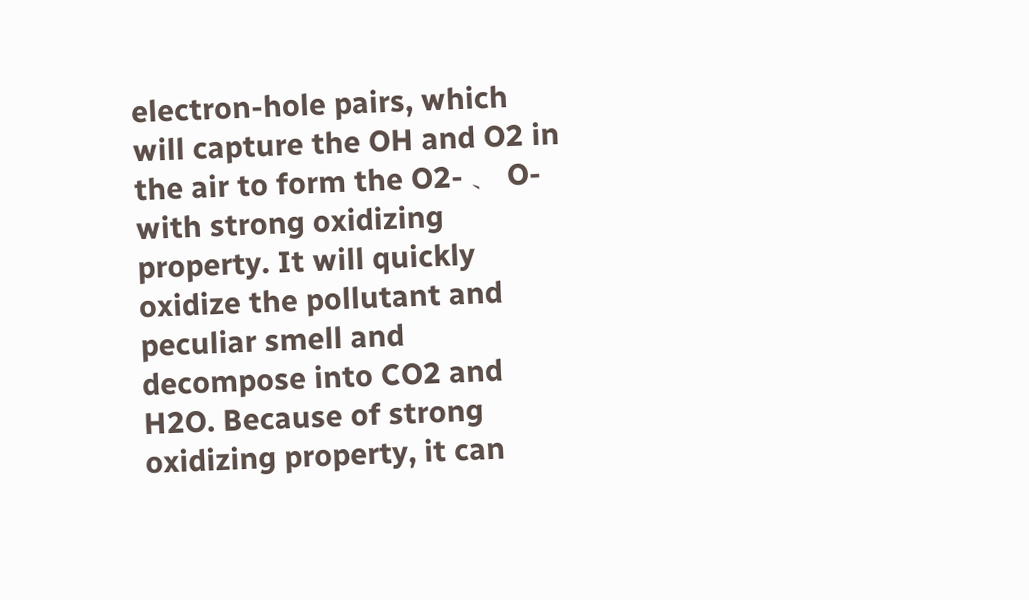electron-hole pairs, which will capture the OH and O2 in the air to form the O2- 、 O- with strong oxidizing property. It will quickly oxidize the pollutant and peculiar smell and decompose into CO2 and H2O. Because of strong oxidizing property, it can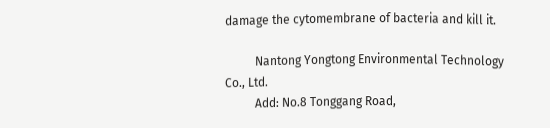damage the cytomembrane of bacteria and kill it.

          Nantong Yongtong Environmental Technology Co., Ltd.
          Add: No.8 Tonggang Road,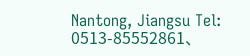Nantong, Jiangsu Tel: 0513-85552861、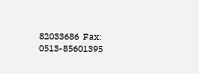82033686  Fax: 0513-85601395